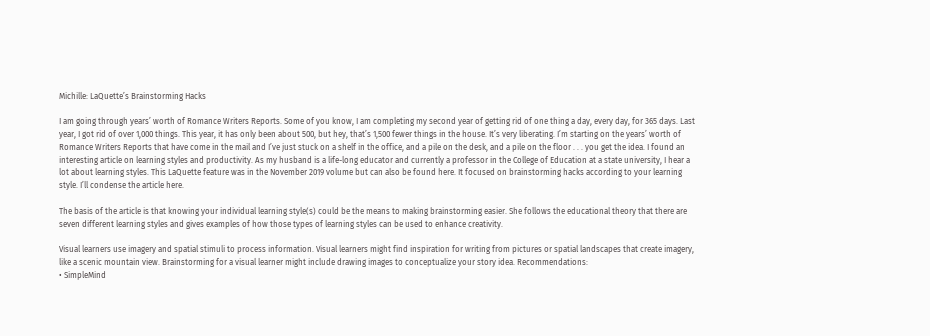Michille: LaQuette’s Brainstorming Hacks

I am going through years’ worth of Romance Writers Reports. Some of you know, I am completing my second year of getting rid of one thing a day, every day, for 365 days. Last year, I got rid of over 1,000 things. This year, it has only been about 500, but hey, that’s 1,500 fewer things in the house. It’s very liberating. I’m starting on the years’ worth of Romance Writers Reports that have come in the mail and I’ve just stuck on a shelf in the office, and a pile on the desk, and a pile on the floor . . . you get the idea. I found an interesting article on learning styles and productivity. As my husband is a life-long educator and currently a professor in the College of Education at a state university, I hear a lot about learning styles. This LaQuette feature was in the November 2019 volume but can also be found here. It focused on brainstorming hacks according to your learning style. I’ll condense the article here.

The basis of the article is that knowing your individual learning style(s) could be the means to making brainstorming easier. She follows the educational theory that there are seven different learning styles and gives examples of how those types of learning styles can be used to enhance creativity.

Visual learners use imagery and spatial stimuli to process information. Visual learners might find inspiration for writing from pictures or spatial landscapes that create imagery, like a scenic mountain view. Brainstorming for a visual learner might include drawing images to conceptualize your story idea. Recommendations:
• SimpleMind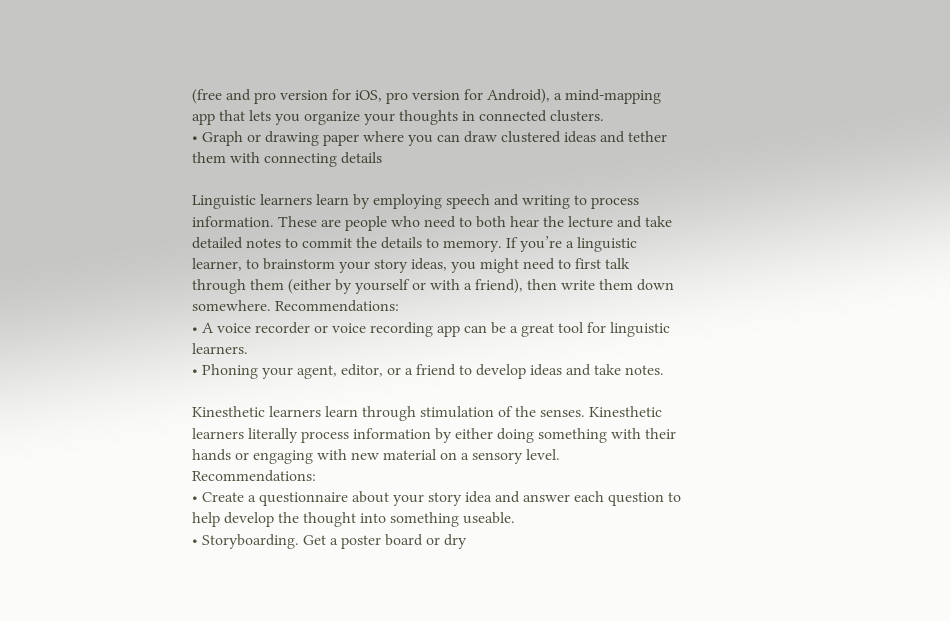(free and pro version for iOS, pro version for Android), a mind-mapping app that lets you organize your thoughts in connected clusters.
• Graph or drawing paper where you can draw clustered ideas and tether them with connecting details

Linguistic learners learn by employing speech and writing to process information. These are people who need to both hear the lecture and take detailed notes to commit the details to memory. If you’re a linguistic learner, to brainstorm your story ideas, you might need to first talk through them (either by yourself or with a friend), then write them down somewhere. Recommendations:
• A voice recorder or voice recording app can be a great tool for linguistic learners.
• Phoning your agent, editor, or a friend to develop ideas and take notes.

Kinesthetic learners learn through stimulation of the senses. Kinesthetic learners literally process information by either doing something with their hands or engaging with new material on a sensory level. Recommendations:
• Create a questionnaire about your story idea and answer each question to help develop the thought into something useable.
• Storyboarding. Get a poster board or dry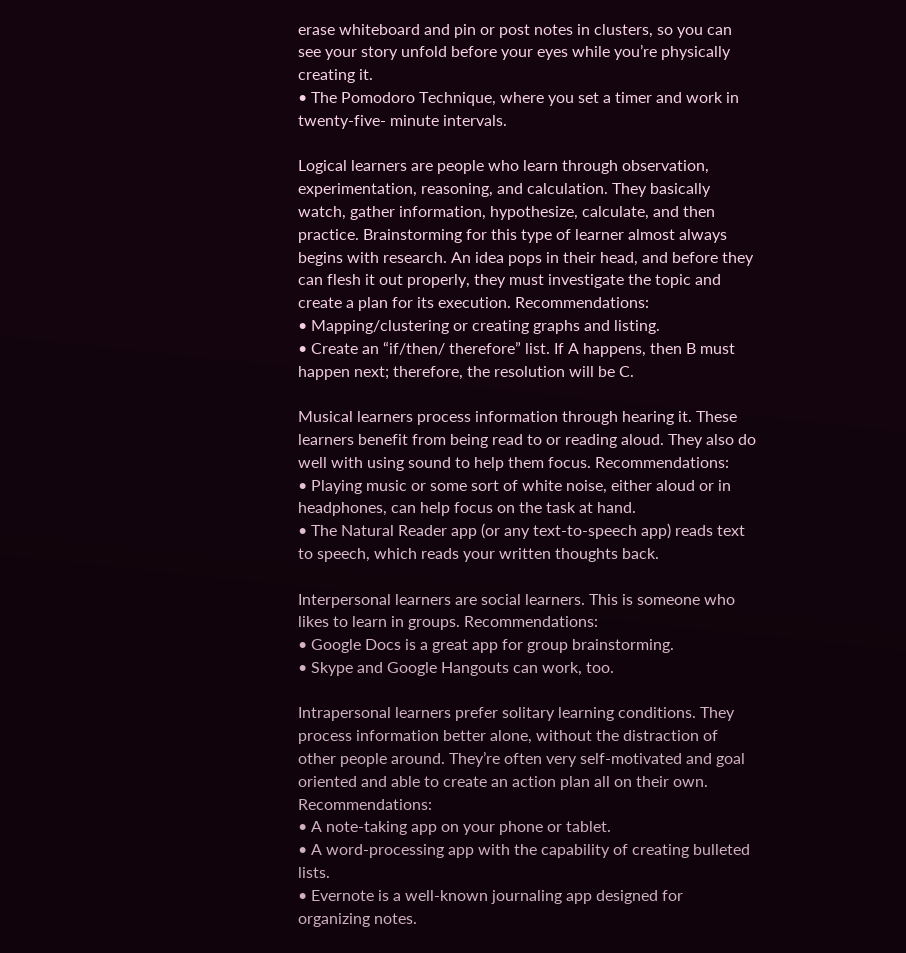erase whiteboard and pin or post notes in clusters, so you can see your story unfold before your eyes while you’re physically creating it.
• The Pomodoro Technique, where you set a timer and work in twenty-five- minute intervals.

Logical learners are people who learn through observation, experimentation, reasoning, and calculation. They basically watch, gather information, hypothesize, calculate, and then practice. Brainstorming for this type of learner almost always begins with research. An idea pops in their head, and before they can flesh it out properly, they must investigate the topic and create a plan for its execution. Recommendations:
• Mapping/clustering or creating graphs and listing.
• Create an “if/then/ therefore” list. If A happens, then B must happen next; therefore, the resolution will be C.

Musical learners process information through hearing it. These learners benefit from being read to or reading aloud. They also do well with using sound to help them focus. Recommendations:
• Playing music or some sort of white noise, either aloud or in headphones, can help focus on the task at hand.
• The Natural Reader app (or any text-to-speech app) reads text to speech, which reads your written thoughts back.

Interpersonal learners are social learners. This is someone who likes to learn in groups. Recommendations:
• Google Docs is a great app for group brainstorming.
• Skype and Google Hangouts can work, too.

Intrapersonal learners prefer solitary learning conditions. They process information better alone, without the distraction of other people around. They’re often very self-motivated and goal oriented and able to create an action plan all on their own. Recommendations:
• A note-taking app on your phone or tablet.
• A word-processing app with the capability of creating bulleted lists.
• Evernote is a well-known journaling app designed for organizing notes.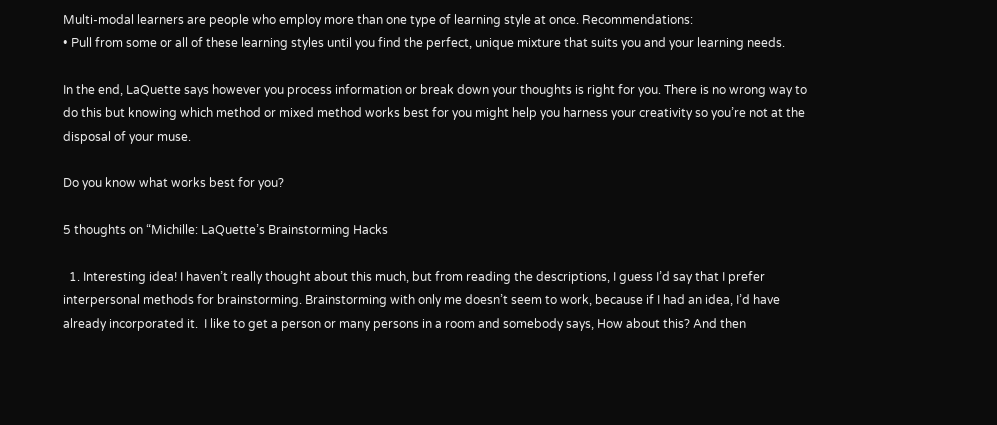Multi-modal learners are people who employ more than one type of learning style at once. Recommendations:
• Pull from some or all of these learning styles until you find the perfect, unique mixture that suits you and your learning needs.

In the end, LaQuette says however you process information or break down your thoughts is right for you. There is no wrong way to do this but knowing which method or mixed method works best for you might help you harness your creativity so you’re not at the disposal of your muse.

Do you know what works best for you?

5 thoughts on “Michille: LaQuette’s Brainstorming Hacks

  1. Interesting idea! I haven’t really thought about this much, but from reading the descriptions, I guess I’d say that I prefer interpersonal methods for brainstorming. Brainstorming with only me doesn’t seem to work, because if I had an idea, I’d have already incorporated it.  I like to get a person or many persons in a room and somebody says, How about this? And then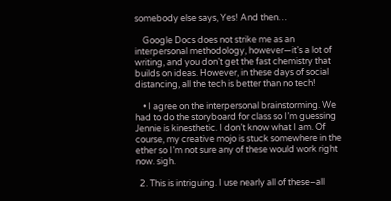somebody else says, Yes! And then…

    Google Docs does not strike me as an interpersonal methodology, however—it’s a lot of writing, and you don’t get the fast chemistry that builds on ideas. However, in these days of social distancing, all the tech is better than no tech!

    • I agree on the interpersonal brainstorming. We had to do the storyboard for class so I’m guessing Jennie is kinesthetic. I don’t know what I am. Of course, my creative mojo is stuck somewhere in the ether so I’m not sure any of these would work right now. sigh.

  2. This is intriguing. I use nearly all of these–all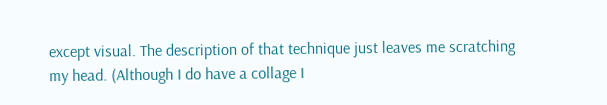except visual. The description of that technique just leaves me scratching my head. (Although I do have a collage I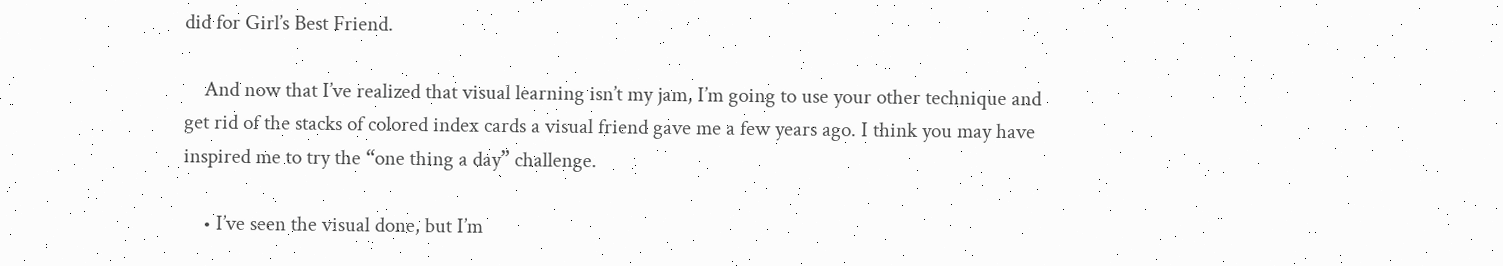did for Girl’s Best Friend.

    And now that I’ve realized that visual learning isn’t my jam, I’m going to use your other technique and get rid of the stacks of colored index cards a visual friend gave me a few years ago. I think you may have inspired me to try the “one thing a day” challenge.

    • I’ve seen the visual done, but I’m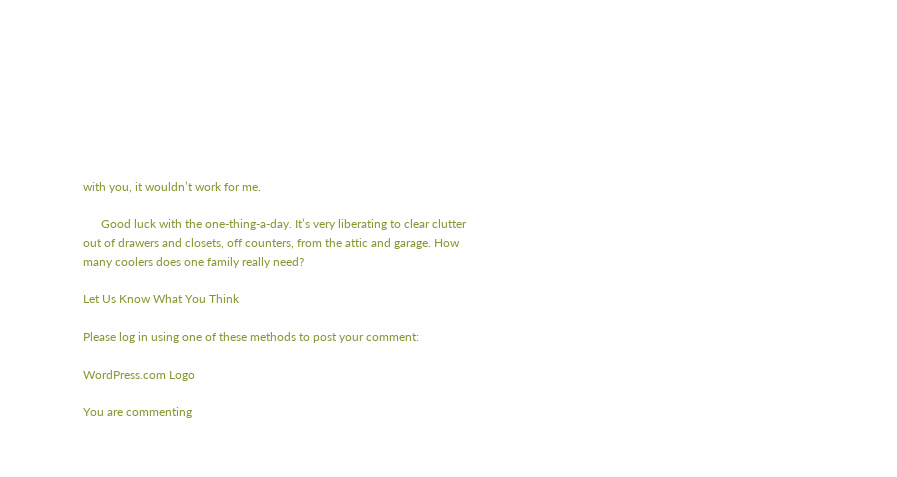with you, it wouldn’t work for me.

      Good luck with the one-thing-a-day. It’s very liberating to clear clutter out of drawers and closets, off counters, from the attic and garage. How many coolers does one family really need?

Let Us Know What You Think

Please log in using one of these methods to post your comment:

WordPress.com Logo

You are commenting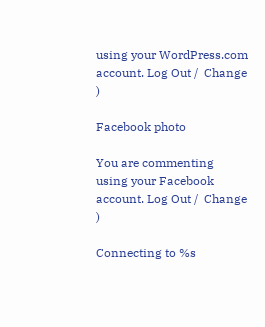using your WordPress.com account. Log Out /  Change )

Facebook photo

You are commenting using your Facebook account. Log Out /  Change )

Connecting to %s